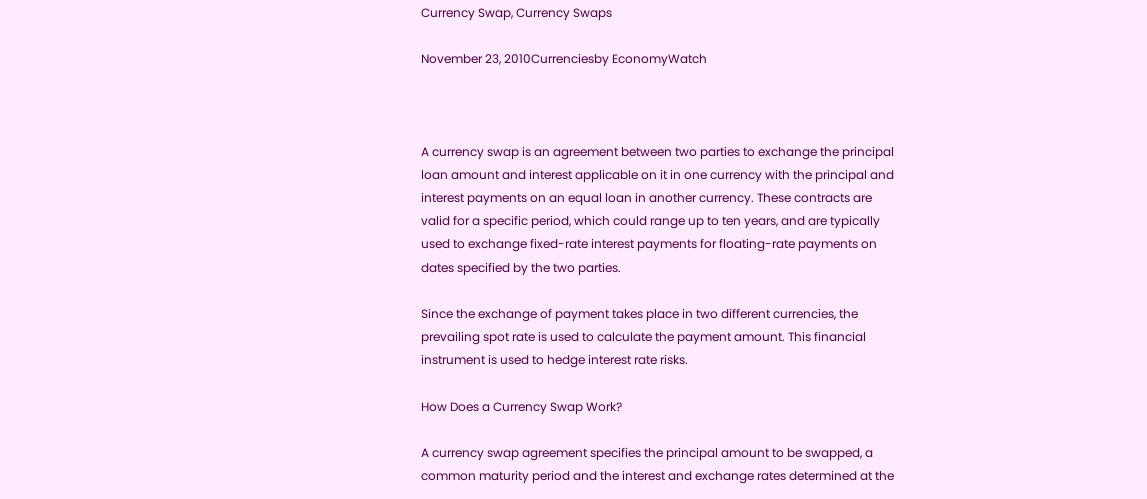Currency Swap, Currency Swaps

November 23, 2010Currenciesby EconomyWatch



A currency swap is an agreement between two parties to exchange the principal loan amount and interest applicable on it in one currency with the principal and interest payments on an equal loan in another currency. These contracts are valid for a specific period, which could range up to ten years, and are typically used to exchange fixed-rate interest payments for floating-rate payments on dates specified by the two parties.

Since the exchange of payment takes place in two different currencies, the prevailing spot rate is used to calculate the payment amount. This financial instrument is used to hedge interest rate risks.

How Does a Currency Swap Work?

A currency swap agreement specifies the principal amount to be swapped, a common maturity period and the interest and exchange rates determined at the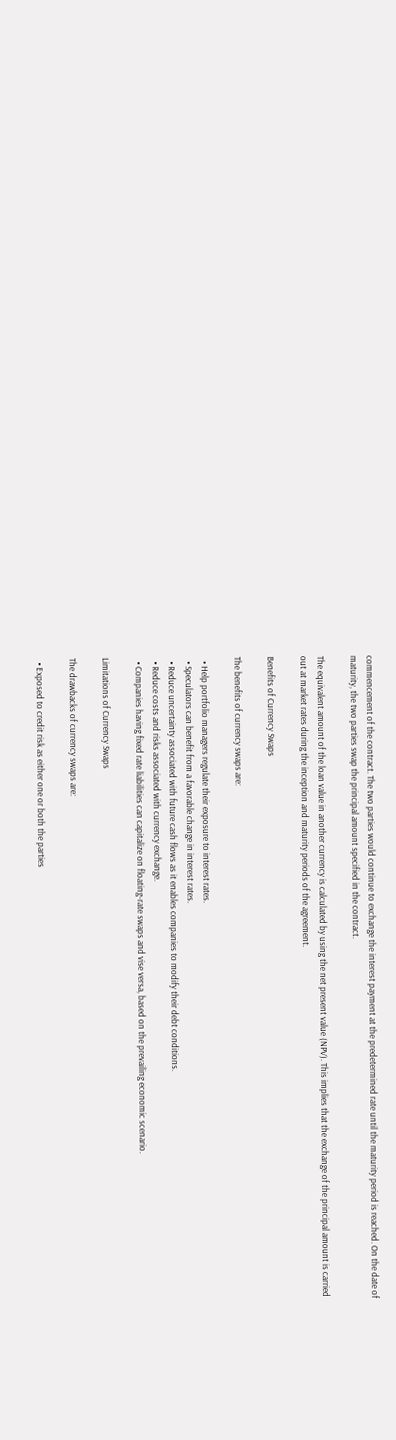commencement of the contract. The two parties would continue to exchange the interest payment at the predetermined rate until the maturity period is reached. On the date of maturity, the two parties swap the principal amount specified in the contract.

The equivalent amount of the loan value in another currency is calculated by using the net present value (NPV). This implies that the exchange of the principal amount is carried out at market rates during the inception and maturity periods of the agreement.

Benefits of Currency Swaps

The benefits of currency swaps are:

  • Help portfolio managers regulate their exposure to interest rates.
  • Speculators can benefit from a favorable change in interest rates.
  • Reduce uncertainty associated with future cash flows as it enables companies to modify their debt conditions.
  • Reduce costs and risks associated with currency exchange.
  • Companies having fixed rate liabilities can capitalize on floating-rate swaps and vise versa, based on the prevailing economic scenario.

Limitations of Currency Swaps

The drawbacks of currency swaps are:

  • Exposed to credit risk as either one or both the parties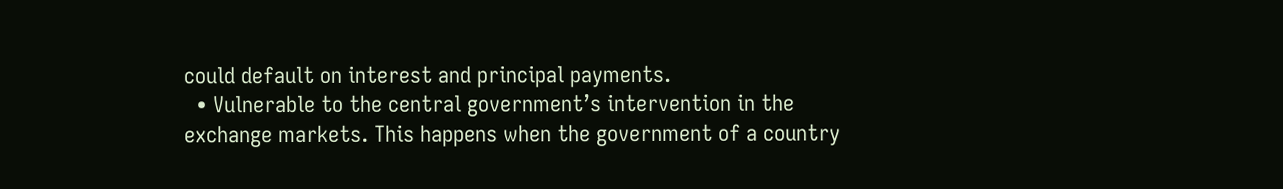could default on interest and principal payments.
  • Vulnerable to the central government’s intervention in the exchange markets. This happens when the government of a country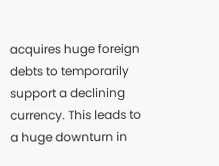acquires huge foreign debts to temporarily support a declining currency. This leads to a huge downturn in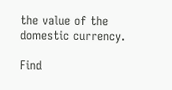the value of the domestic currency.

Find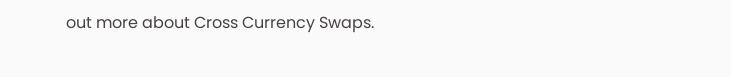out more about Cross Currency Swaps.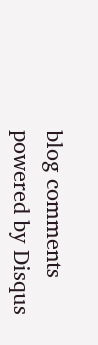blog comments powered by Disqus